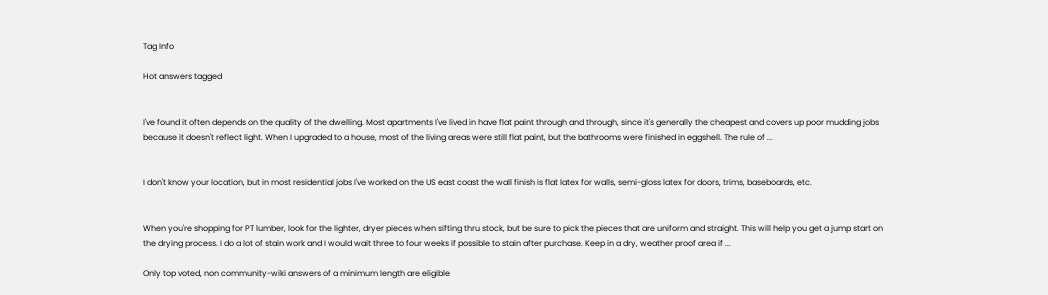Tag Info

Hot answers tagged


I've found it often depends on the quality of the dwelling. Most apartments I've lived in have flat paint through and through, since it's generally the cheapest and covers up poor mudding jobs because it doesn't reflect light. When I upgraded to a house, most of the living areas were still flat paint, but the bathrooms were finished in eggshell. The rule of ...


I don't know your location, but in most residential jobs I've worked on the US east coast the wall finish is flat latex for walls, semi-gloss latex for doors, trims, baseboards, etc.


When you're shopping for PT lumber, look for the lighter, dryer pieces when sifting thru stock, but be sure to pick the pieces that are uniform and straight. This will help you get a jump start on the drying process. I do a lot of stain work and I would wait three to four weeks if possible to stain after purchase. Keep in a dry, weather proof area if ...

Only top voted, non community-wiki answers of a minimum length are eligible